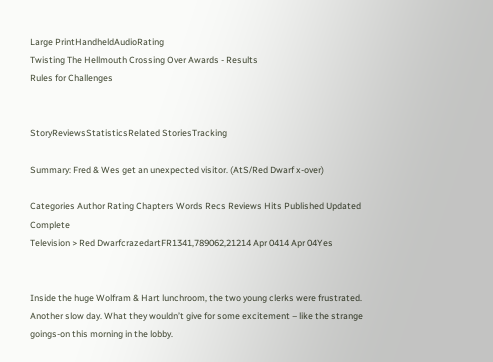Large PrintHandheldAudioRating
Twisting The Hellmouth Crossing Over Awards - Results
Rules for Challenges


StoryReviewsStatisticsRelated StoriesTracking

Summary: Fred & Wes get an unexpected visitor. (AtS/Red Dwarf x-over)

Categories Author Rating Chapters Words Recs Reviews Hits Published Updated Complete
Television > Red DwarfcrazedartFR1341,789062,21214 Apr 0414 Apr 04Yes


Inside the huge Wolfram & Hart lunchroom, the two young clerks were frustrated. Another slow day. What they wouldn’t give for some excitement – like the strange goings-on this morning in the lobby.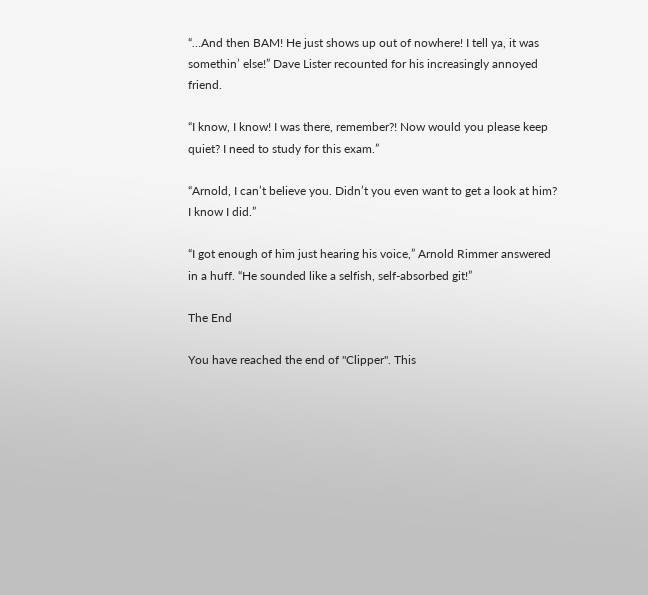“…And then BAM! He just shows up out of nowhere! I tell ya, it was somethin’ else!” Dave Lister recounted for his increasingly annoyed friend.

“I know, I know! I was there, remember?! Now would you please keep quiet? I need to study for this exam.”

“Arnold, I can’t believe you. Didn’t you even want to get a look at him? I know I did.”

“I got enough of him just hearing his voice,” Arnold Rimmer answered in a huff. “He sounded like a selfish, self-absorbed git!”

The End

You have reached the end of "Clipper". This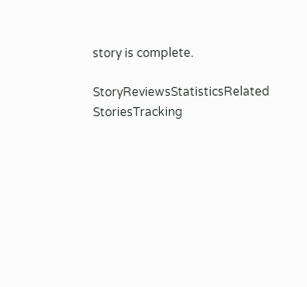story is complete.

StoryReviewsStatisticsRelated StoriesTracking